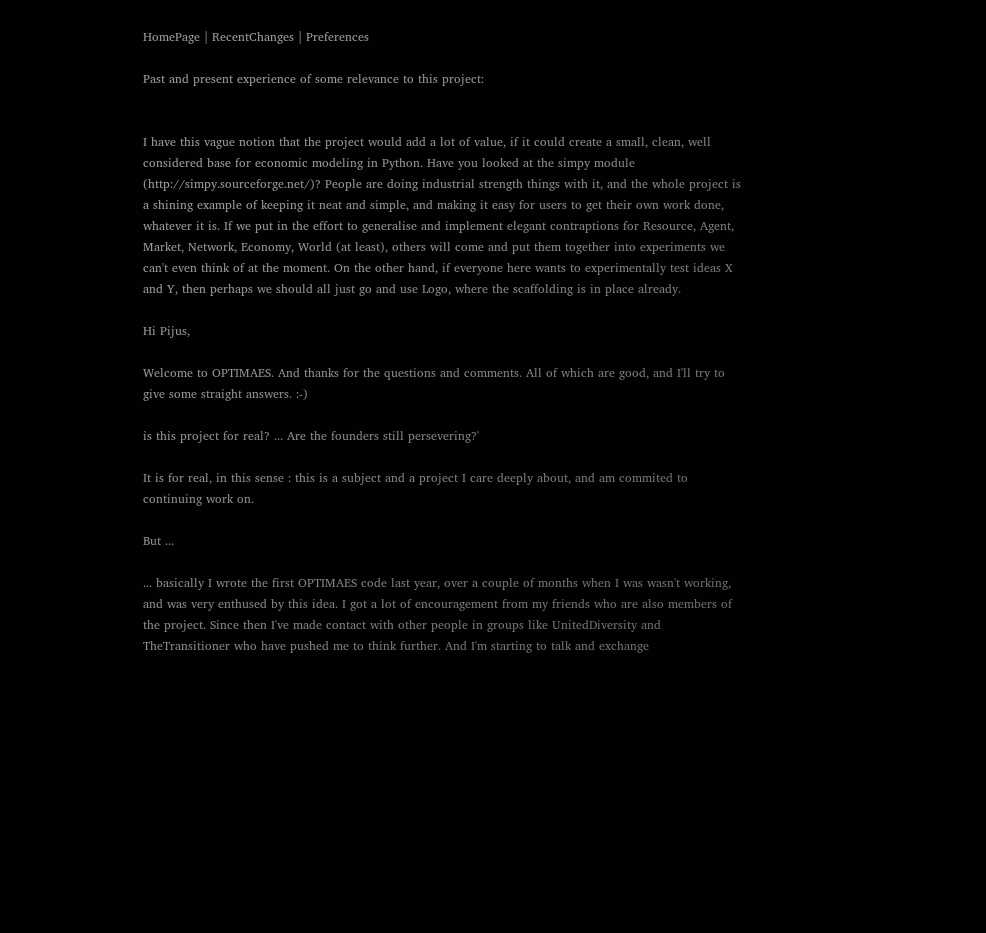HomePage | RecentChanges | Preferences

Past and present experience of some relevance to this project:


I have this vague notion that the project would add a lot of value, if it could create a small, clean, well considered base for economic modeling in Python. Have you looked at the simpy module (http://simpy.sourceforge.net/)? People are doing industrial strength things with it, and the whole project is a shining example of keeping it neat and simple, and making it easy for users to get their own work done, whatever it is. If we put in the effort to generalise and implement elegant contraptions for Resource, Agent, Market, Network, Economy, World (at least), others will come and put them together into experiments we can't even think of at the moment. On the other hand, if everyone here wants to experimentally test ideas X and Y, then perhaps we should all just go and use Logo, where the scaffolding is in place already.

Hi Pijus,

Welcome to OPTIMAES. And thanks for the questions and comments. All of which are good, and I'll try to give some straight answers. :-)

is this project for real? ... Are the founders still persevering?'

It is for real, in this sense : this is a subject and a project I care deeply about, and am commited to continuing work on.

But ...

... basically I wrote the first OPTIMAES code last year, over a couple of months when I was wasn't working, and was very enthused by this idea. I got a lot of encouragement from my friends who are also members of the project. Since then I've made contact with other people in groups like UnitedDiversity and TheTransitioner who have pushed me to think further. And I'm starting to talk and exchange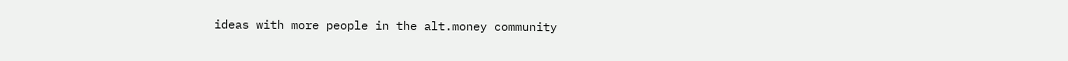ideas with more people in the alt.money community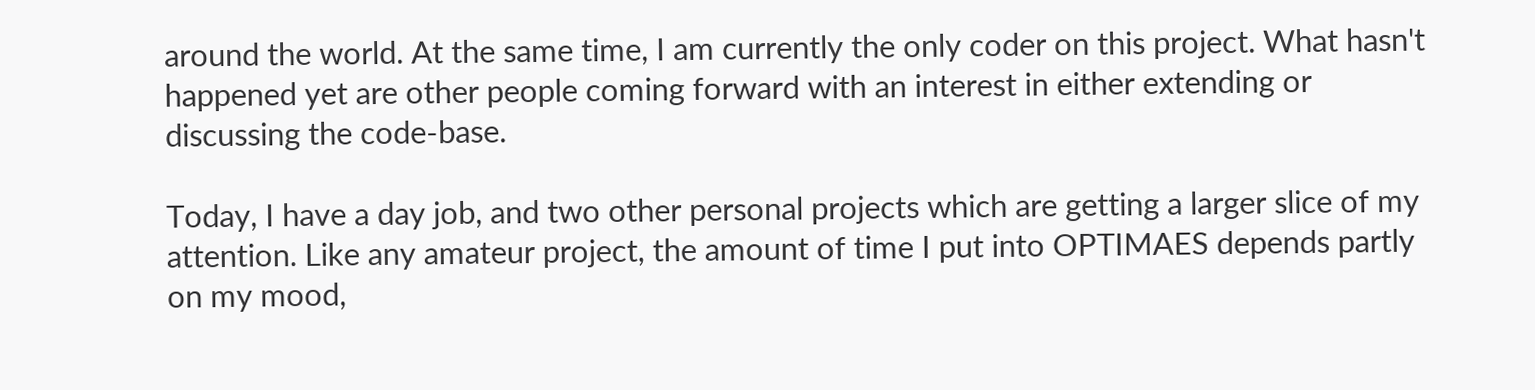around the world. At the same time, I am currently the only coder on this project. What hasn't happened yet are other people coming forward with an interest in either extending or discussing the code-base.

Today, I have a day job, and two other personal projects which are getting a larger slice of my attention. Like any amateur project, the amount of time I put into OPTIMAES depends partly on my mood,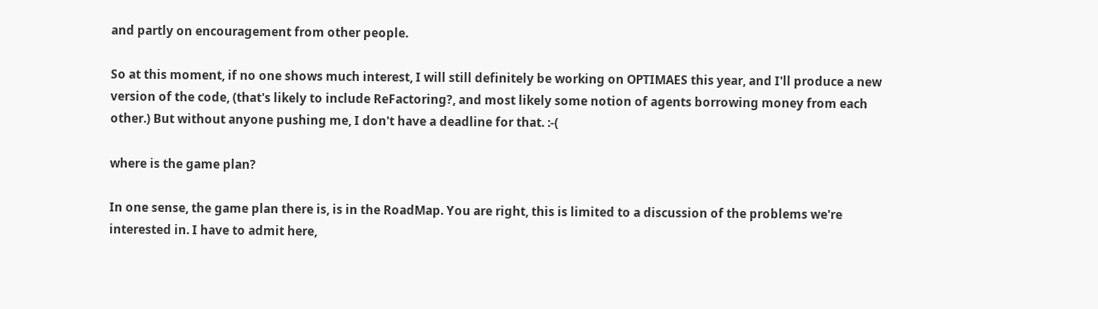and partly on encouragement from other people.

So at this moment, if no one shows much interest, I will still definitely be working on OPTIMAES this year, and I'll produce a new version of the code, (that's likely to include ReFactoring?, and most likely some notion of agents borrowing money from each other.) But without anyone pushing me, I don't have a deadline for that. :-(

where is the game plan?

In one sense, the game plan there is, is in the RoadMap. You are right, this is limited to a discussion of the problems we're interested in. I have to admit here,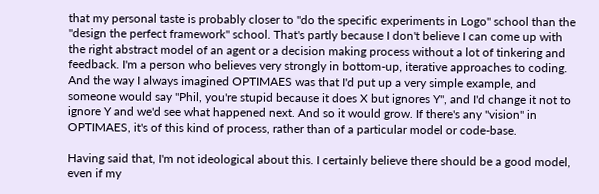that my personal taste is probably closer to "do the specific experiments in Logo" school than the "design the perfect framework" school. That's partly because I don't believe I can come up with the right abstract model of an agent or a decision making process without a lot of tinkering and feedback. I'm a person who believes very strongly in bottom-up, iterative approaches to coding. And the way I always imagined OPTIMAES was that I'd put up a very simple example, and someone would say "Phil, you're stupid because it does X but ignores Y", and I'd change it not to ignore Y and we'd see what happened next. And so it would grow. If there's any "vision" in OPTIMAES, it's of this kind of process, rather than of a particular model or code-base.

Having said that, I'm not ideological about this. I certainly believe there should be a good model, even if my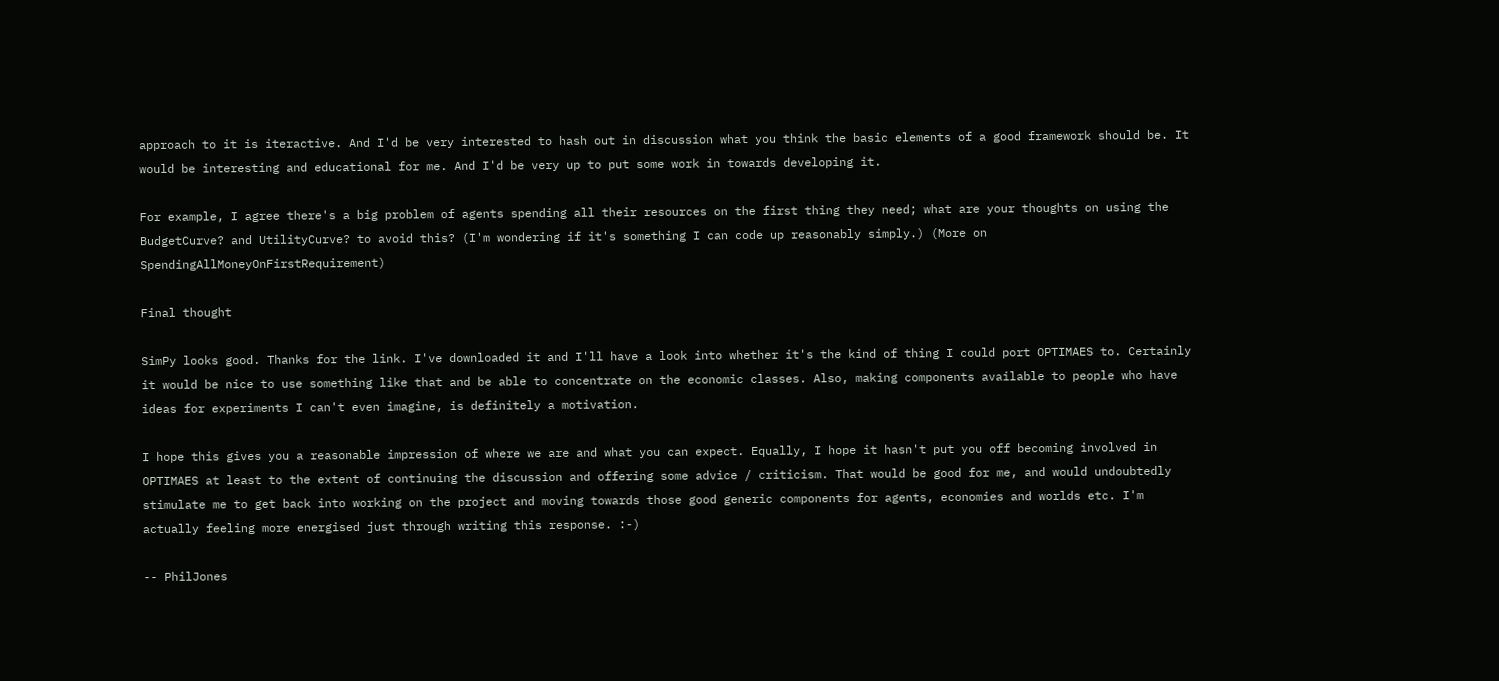approach to it is iteractive. And I'd be very interested to hash out in discussion what you think the basic elements of a good framework should be. It would be interesting and educational for me. And I'd be very up to put some work in towards developing it.

For example, I agree there's a big problem of agents spending all their resources on the first thing they need; what are your thoughts on using the BudgetCurve? and UtilityCurve? to avoid this? (I'm wondering if it's something I can code up reasonably simply.) (More on SpendingAllMoneyOnFirstRequirement)

Final thought

SimPy looks good. Thanks for the link. I've downloaded it and I'll have a look into whether it's the kind of thing I could port OPTIMAES to. Certainly it would be nice to use something like that and be able to concentrate on the economic classes. Also, making components available to people who have ideas for experiments I can't even imagine, is definitely a motivation.

I hope this gives you a reasonable impression of where we are and what you can expect. Equally, I hope it hasn't put you off becoming involved in OPTIMAES at least to the extent of continuing the discussion and offering some advice / criticism. That would be good for me, and would undoubtedly stimulate me to get back into working on the project and moving towards those good generic components for agents, economies and worlds etc. I'm actually feeling more energised just through writing this response. :-)

-- PhilJones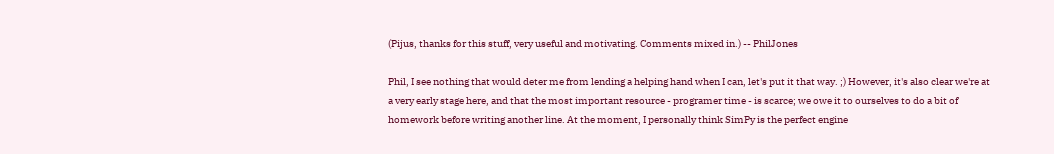(Pijus, thanks for this stuff, very useful and motivating. Comments mixed in.) -- PhilJones

Phil, I see nothing that would deter me from lending a helping hand when I can, let's put it that way. ;) However, it's also clear we're at a very early stage here, and that the most important resource - programer time - is scarce; we owe it to ourselves to do a bit of homework before writing another line. At the moment, I personally think SimPy is the perfect engine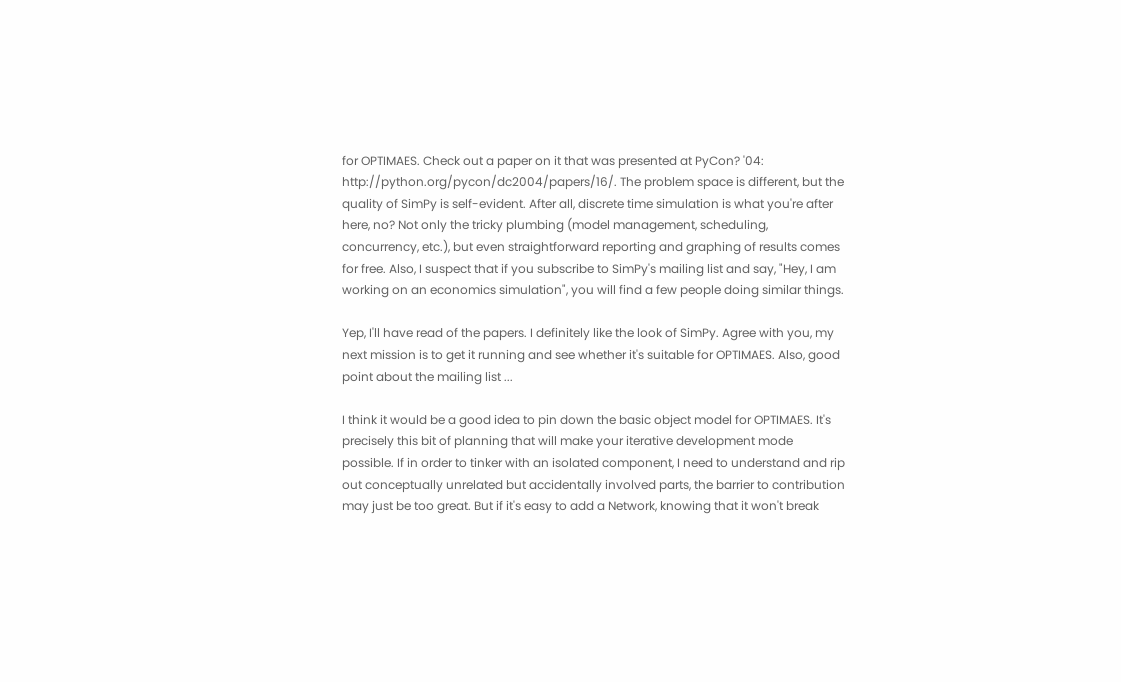for OPTIMAES. Check out a paper on it that was presented at PyCon? '04: http://python.org/pycon/dc2004/papers/16/. The problem space is different, but the quality of SimPy is self-evident. After all, discrete time simulation is what you're after here, no? Not only the tricky plumbing (model management, scheduling, concurrency, etc.), but even straightforward reporting and graphing of results comes for free. Also, I suspect that if you subscribe to SimPy's mailing list and say, "Hey, I am working on an economics simulation", you will find a few people doing similar things.

Yep, I'll have read of the papers. I definitely like the look of SimPy. Agree with you, my next mission is to get it running and see whether it's suitable for OPTIMAES. Also, good point about the mailing list ...

I think it would be a good idea to pin down the basic object model for OPTIMAES. It's precisely this bit of planning that will make your iterative development mode possible. If in order to tinker with an isolated component, I need to understand and rip out conceptually unrelated but accidentally involved parts, the barrier to contribution may just be too great. But if it's easy to add a Network, knowing that it won't break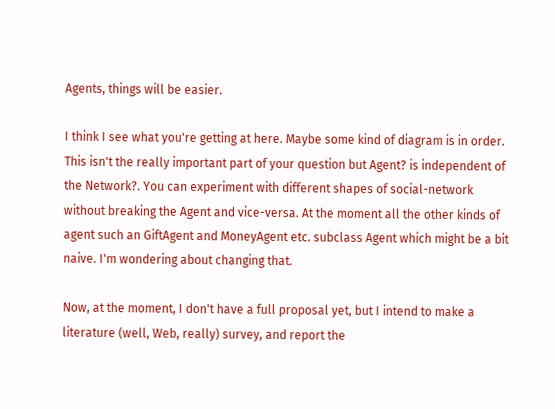Agents, things will be easier.

I think I see what you're getting at here. Maybe some kind of diagram is in order. This isn't the really important part of your question but Agent? is independent of the Network?. You can experiment with different shapes of social-network without breaking the Agent and vice-versa. At the moment all the other kinds of agent such an GiftAgent and MoneyAgent etc. subclass Agent which might be a bit naive. I'm wondering about changing that.

Now, at the moment, I don't have a full proposal yet, but I intend to make a literature (well, Web, really) survey, and report the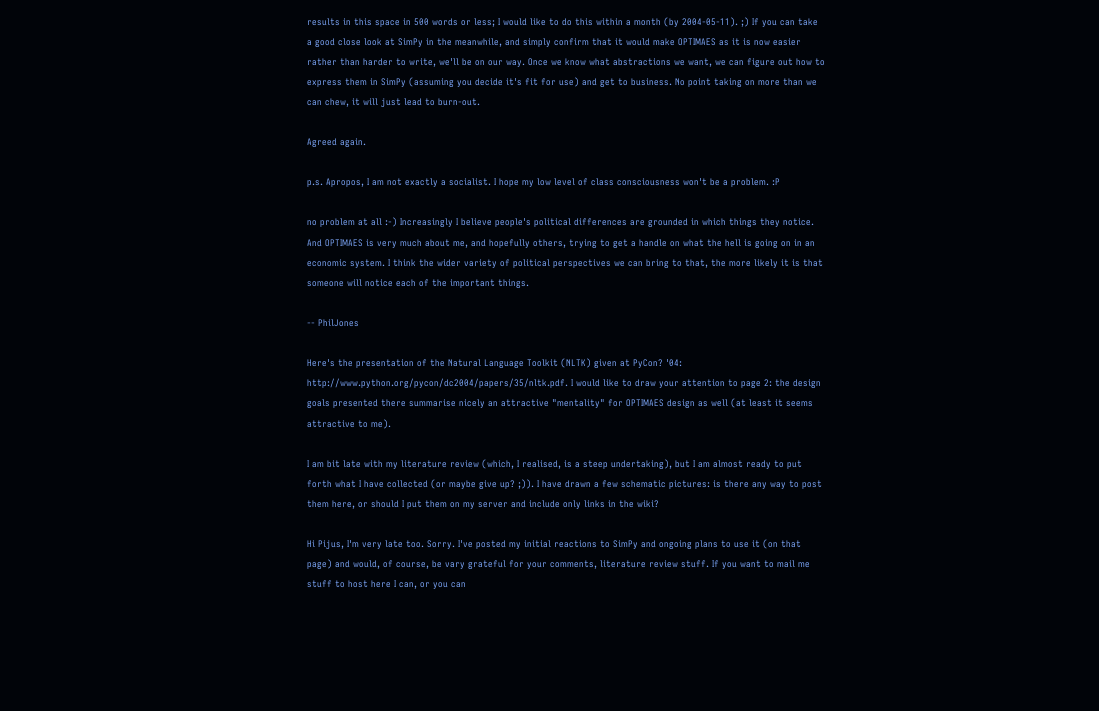results in this space in 500 words or less; I would like to do this within a month (by 2004-05-11). ;) If you can take a good close look at SimPy in the meanwhile, and simply confirm that it would make OPTIMAES as it is now easier rather than harder to write, we'll be on our way. Once we know what abstractions we want, we can figure out how to express them in SimPy (assuming you decide it's fit for use) and get to business. No point taking on more than we can chew, it will just lead to burn-out.

Agreed again.

p.s. Apropos, I am not exactly a socialist. I hope my low level of class consciousness won't be a problem. :P

no problem at all :-) Increasingly I believe people's political differences are grounded in which things they notice. And OPTIMAES is very much about me, and hopefully others, trying to get a handle on what the hell is going on in an economic system. I think the wider variety of political perspectives we can bring to that, the more likely it is that someone will notice each of the important things.

-- PhilJones

Here's the presentation of the Natural Language Toolkit (NLTK) given at PyCon? '04: http://www.python.org/pycon/dc2004/papers/35/nltk.pdf. I would like to draw your attention to page 2: the design goals presented there summarise nicely an attractive "mentality" for OPTIMAES design as well (at least it seems attractive to me).

I am bit late with my literature review (which, I realised, is a steep undertaking), but I am almost ready to put forth what I have collected (or maybe give up? ;)). I have drawn a few schematic pictures: is there any way to post them here, or should I put them on my server and include only links in the wiki?

Hi Pijus, I'm very late too. Sorry. I've posted my initial reactions to SimPy and ongoing plans to use it (on that page) and would, of course, be vary grateful for your comments, literature review stuff. If you want to mail me stuff to host here I can, or you can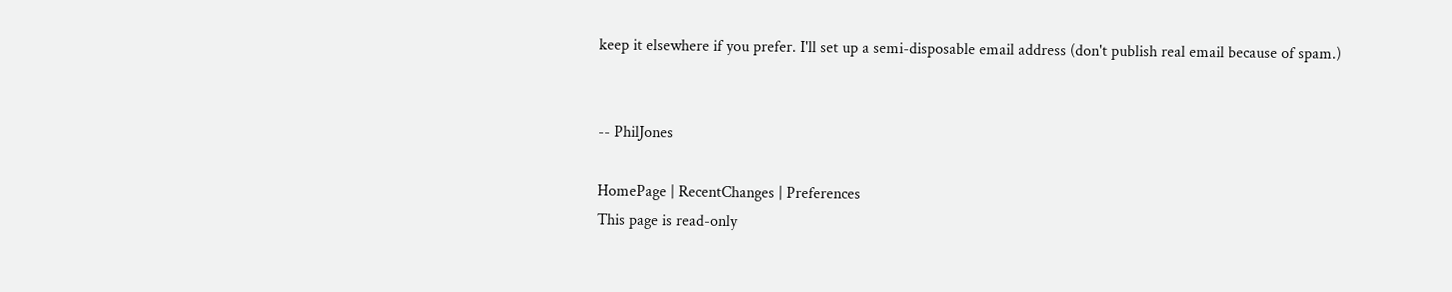keep it elsewhere if you prefer. I'll set up a semi-disposable email address (don't publish real email because of spam.)


-- PhilJones

HomePage | RecentChanges | Preferences
This page is read-only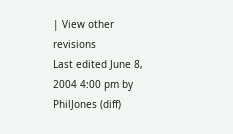| View other revisions
Last edited June 8, 2004 4:00 pm by PhilJones (diff)